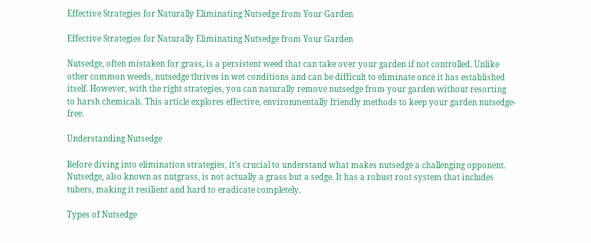Effective Strategies for Naturally Eliminating Nutsedge from Your Garden

Effective Strategies for Naturally Eliminating Nutsedge from Your Garden

Nutsedge, often mistaken for grass, is a persistent weed that can take over your garden if not controlled. Unlike other common weeds, nutsedge thrives in wet conditions and can be difficult to eliminate once it has established itself. However, with the right strategies, you can naturally remove nutsedge from your garden without resorting to harsh chemicals. This article explores effective, environmentally friendly methods to keep your garden nutsedge-free.

Understanding Nutsedge

Before diving into elimination strategies, it’s crucial to understand what makes nutsedge a challenging opponent. Nutsedge, also known as nutgrass, is not actually a grass but a sedge. It has a robust root system that includes tubers, making it resilient and hard to eradicate completely.

Types of Nutsedge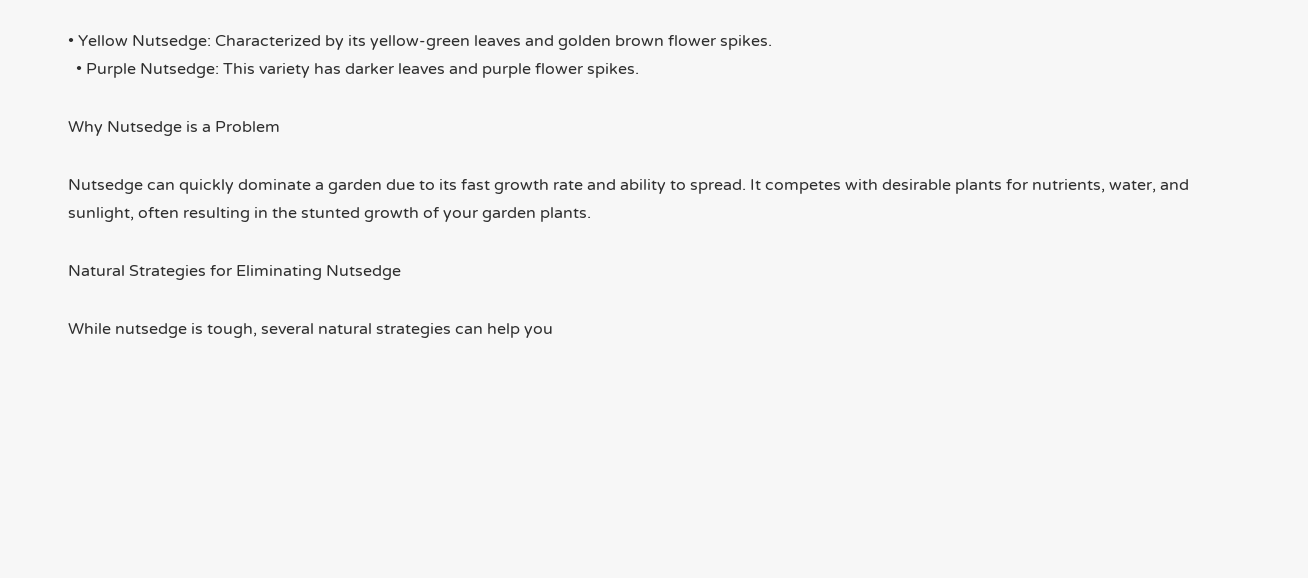• Yellow Nutsedge: Characterized by its yellow-green leaves and golden brown flower spikes.
  • Purple Nutsedge: This variety has darker leaves and purple flower spikes.

Why Nutsedge is a Problem

Nutsedge can quickly dominate a garden due to its fast growth rate and ability to spread. It competes with desirable plants for nutrients, water, and sunlight, often resulting in the stunted growth of your garden plants.

Natural Strategies for Eliminating Nutsedge

While nutsedge is tough, several natural strategies can help you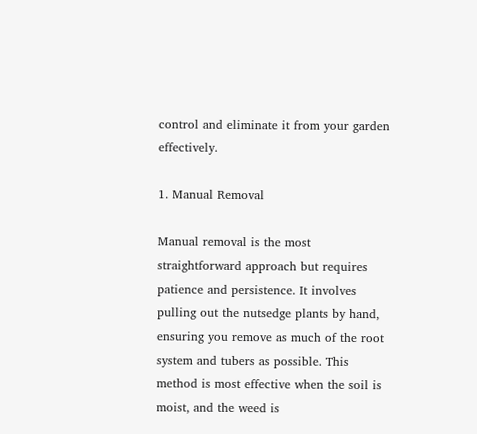control and eliminate it from your garden effectively.

1. Manual Removal

Manual removal is the most straightforward approach but requires patience and persistence. It involves pulling out the nutsedge plants by hand, ensuring you remove as much of the root system and tubers as possible. This method is most effective when the soil is moist, and the weed is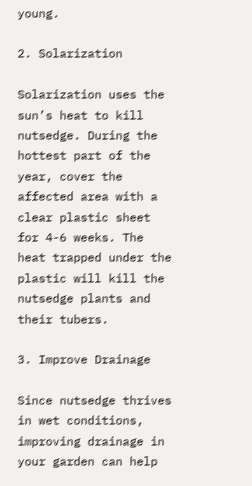young.

2. Solarization

Solarization uses the sun’s heat to kill nutsedge. During the hottest part of the year, cover the affected area with a clear plastic sheet for 4-6 weeks. The heat trapped under the plastic will kill the nutsedge plants and their tubers.

3. Improve Drainage

Since nutsedge thrives in wet conditions, improving drainage in your garden can help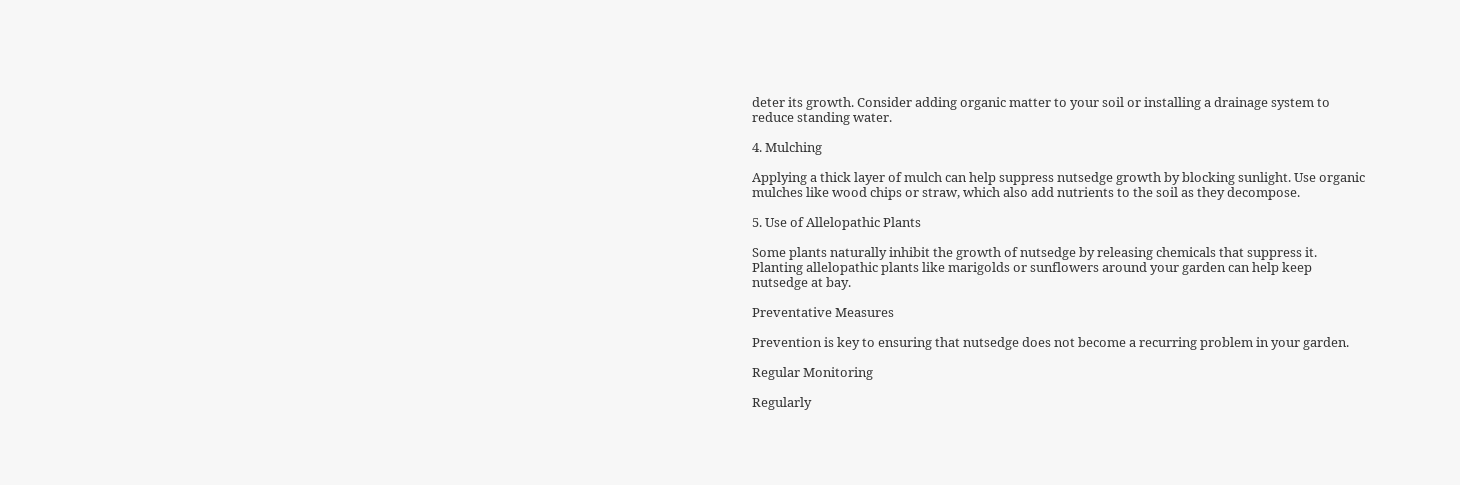deter its growth. Consider adding organic matter to your soil or installing a drainage system to reduce standing water.

4. Mulching

Applying a thick layer of mulch can help suppress nutsedge growth by blocking sunlight. Use organic mulches like wood chips or straw, which also add nutrients to the soil as they decompose.

5. Use of Allelopathic Plants

Some plants naturally inhibit the growth of nutsedge by releasing chemicals that suppress it. Planting allelopathic plants like marigolds or sunflowers around your garden can help keep nutsedge at bay.

Preventative Measures

Prevention is key to ensuring that nutsedge does not become a recurring problem in your garden.

Regular Monitoring

Regularly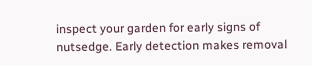inspect your garden for early signs of nutsedge. Early detection makes removal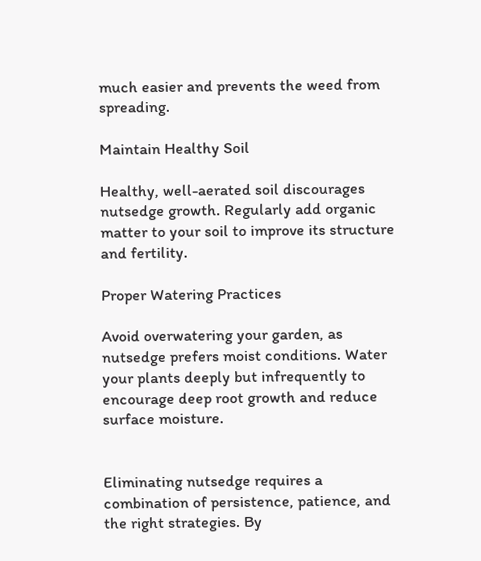much easier and prevents the weed from spreading.

Maintain Healthy Soil

Healthy, well-aerated soil discourages nutsedge growth. Regularly add organic matter to your soil to improve its structure and fertility.

Proper Watering Practices

Avoid overwatering your garden, as nutsedge prefers moist conditions. Water your plants deeply but infrequently to encourage deep root growth and reduce surface moisture.


Eliminating nutsedge requires a combination of persistence, patience, and the right strategies. By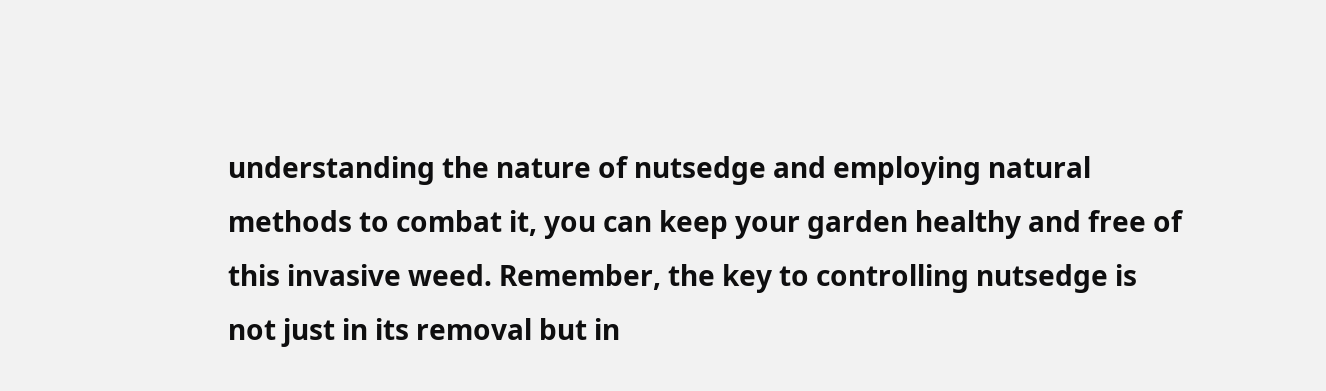understanding the nature of nutsedge and employing natural methods to combat it, you can keep your garden healthy and free of this invasive weed. Remember, the key to controlling nutsedge is not just in its removal but in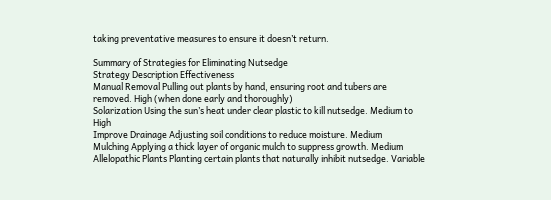taking preventative measures to ensure it doesn’t return.

Summary of Strategies for Eliminating Nutsedge
Strategy Description Effectiveness
Manual Removal Pulling out plants by hand, ensuring root and tubers are removed. High (when done early and thoroughly)
Solarization Using the sun’s heat under clear plastic to kill nutsedge. Medium to High
Improve Drainage Adjusting soil conditions to reduce moisture. Medium
Mulching Applying a thick layer of organic mulch to suppress growth. Medium
Allelopathic Plants Planting certain plants that naturally inhibit nutsedge. Variable